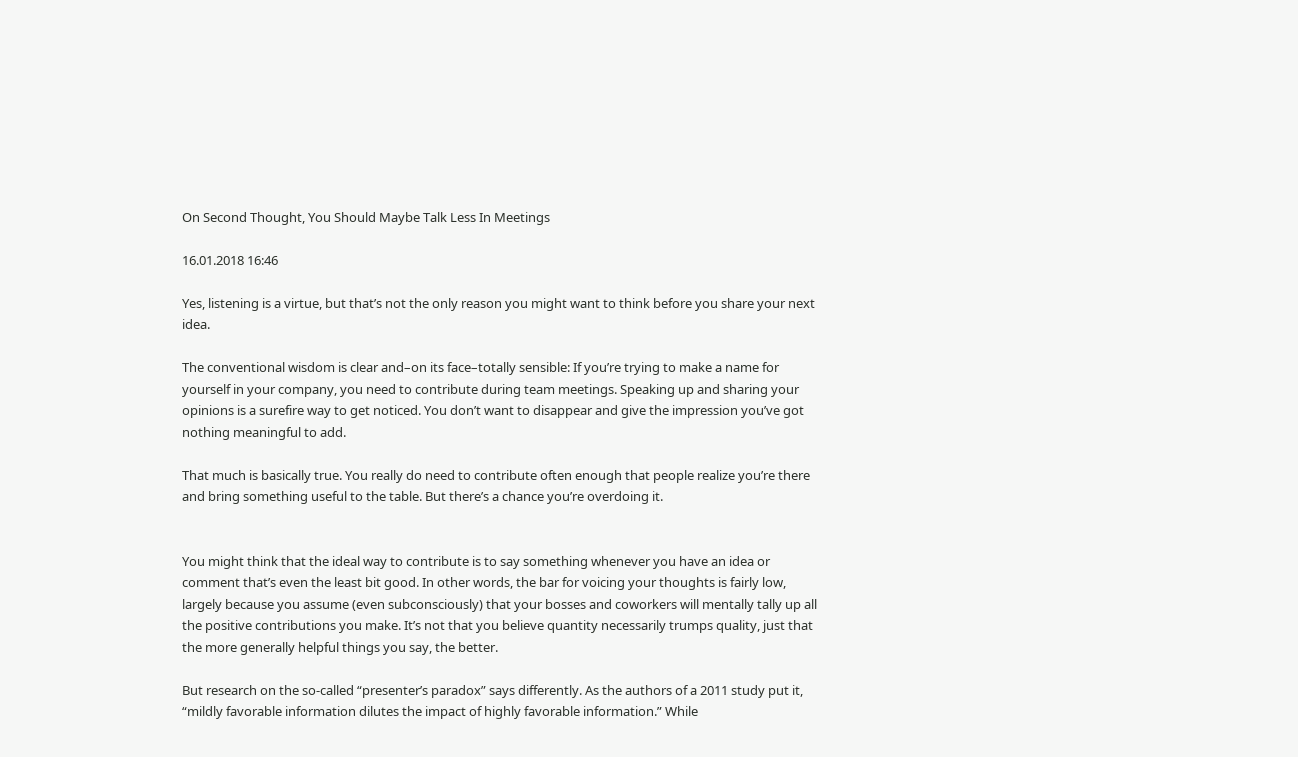On Second Thought, You Should Maybe Talk Less In Meetings

16.01.2018 16:46

Yes, listening is a virtue, but that’s not the only reason you might want to think before you share your next idea.

The conventional wisdom is clear and–on its face–totally sensible: If you’re trying to make a name for yourself in your company, you need to contribute during team meetings. Speaking up and sharing your opinions is a surefire way to get noticed. You don’t want to disappear and give the impression you’ve got nothing meaningful to add.

That much is basically true. You really do need to contribute often enough that people realize you’re there and bring something useful to the table. But there’s a chance you’re overdoing it.


You might think that the ideal way to contribute is to say something whenever you have an idea or comment that’s even the least bit good. In other words, the bar for voicing your thoughts is fairly low, largely because you assume (even subconsciously) that your bosses and coworkers will mentally tally up all the positive contributions you make. It’s not that you believe quantity necessarily trumps quality, just that the more generally helpful things you say, the better.

But research on the so-called “presenter’s paradox” says differently. As the authors of a 2011 study put it, “mildly favorable information dilutes the impact of highly favorable information.” While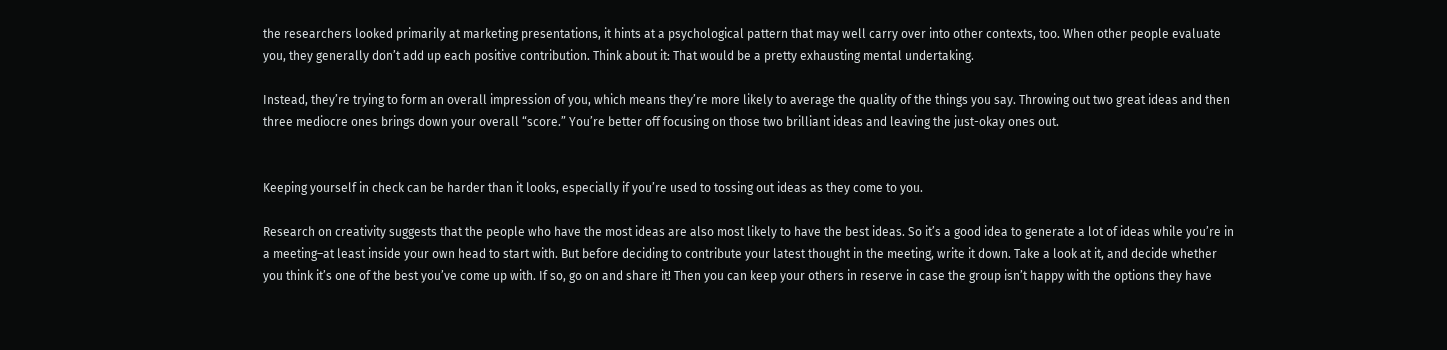the researchers looked primarily at marketing presentations, it hints at a psychological pattern that may well carry over into other contexts, too. When other people evaluate you, they generally don’t add up each positive contribution. Think about it: That would be a pretty exhausting mental undertaking.

Instead, they’re trying to form an overall impression of you, which means they’re more likely to average the quality of the things you say. Throwing out two great ideas and then three mediocre ones brings down your overall “score.” You’re better off focusing on those two brilliant ideas and leaving the just-okay ones out.


Keeping yourself in check can be harder than it looks, especially if you’re used to tossing out ideas as they come to you.

Research on creativity suggests that the people who have the most ideas are also most likely to have the best ideas. So it’s a good idea to generate a lot of ideas while you’re in a meeting–at least inside your own head to start with. But before deciding to contribute your latest thought in the meeting, write it down. Take a look at it, and decide whether you think it’s one of the best you’ve come up with. If so, go on and share it! Then you can keep your others in reserve in case the group isn’t happy with the options they have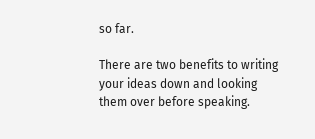so far.

There are two benefits to writing your ideas down and looking them over before speaking.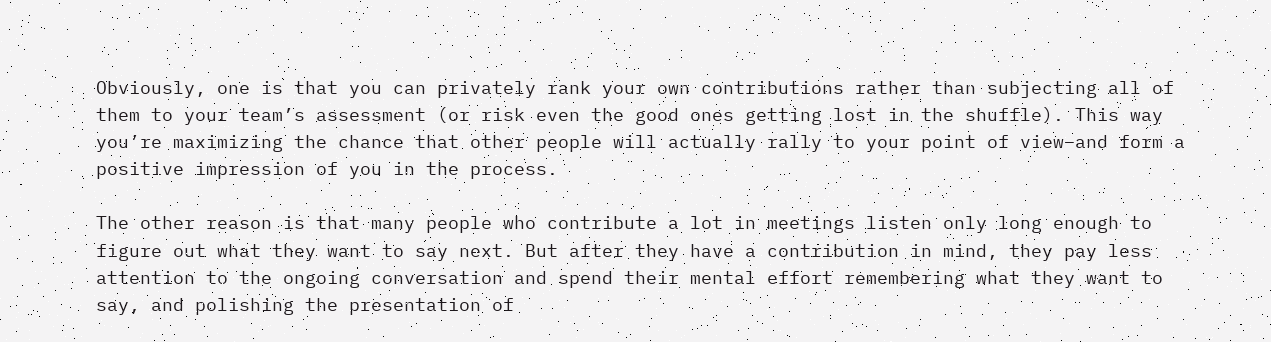Obviously, one is that you can privately rank your own contributions rather than subjecting all of them to your team’s assessment (or risk even the good ones getting lost in the shuffle). This way you’re maximizing the chance that other people will actually rally to your point of view–and form a positive impression of you in the process.

The other reason is that many people who contribute a lot in meetings listen only long enough to figure out what they want to say next. But after they have a contribution in mind, they pay less attention to the ongoing conversation and spend their mental effort remembering what they want to say, and polishing the presentation of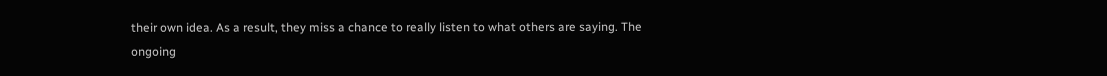their own idea. As a result, they miss a chance to really listen to what others are saying. The ongoing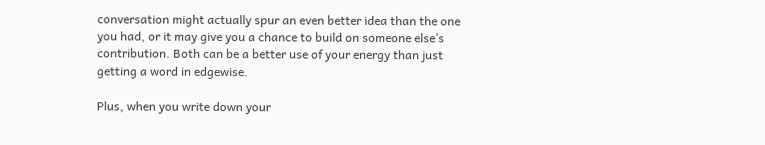conversation might actually spur an even better idea than the one you had, or it may give you a chance to build on someone else’s contribution. Both can be a better use of your energy than just getting a word in edgewise.

Plus, when you write down your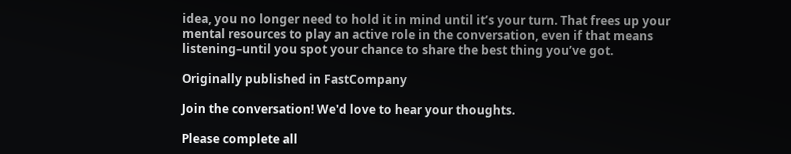idea, you no longer need to hold it in mind until it’s your turn. That frees up your mental resources to play an active role in the conversation, even if that means listening–until you spot your chance to share the best thing you’ve got.

Originally published in FastCompany

Join the conversation! We'd love to hear your thoughts.

Please complete all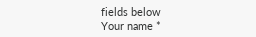fields below
Your name *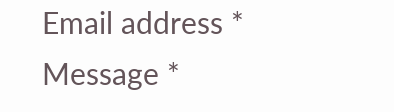Email address *
Message *